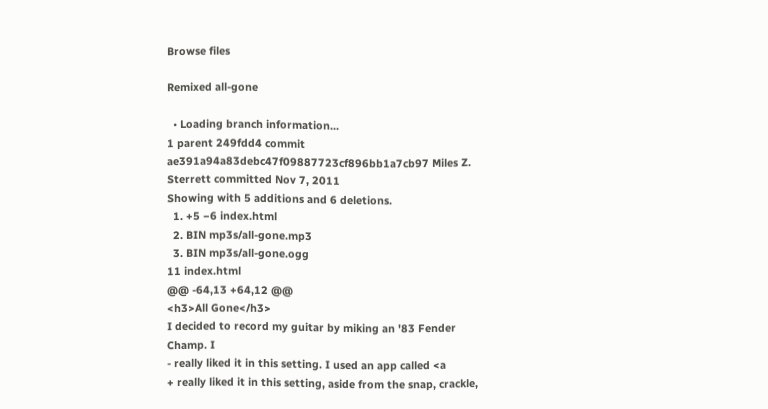Browse files

Remixed all-gone

  • Loading branch information...
1 parent 249fdd4 commit ae391a94a83debc47f09887723cf896bb1a7cb97 Miles Z. Sterrett committed Nov 7, 2011
Showing with 5 additions and 6 deletions.
  1. +5 −6 index.html
  2. BIN mp3s/all-gone.mp3
  3. BIN mp3s/all-gone.ogg
11 index.html
@@ -64,13 +64,12 @@
<h3>All Gone</h3>
I decided to record my guitar by miking an '83 Fender Champ. I
- really liked it in this setting. I used an app called <a
+ really liked it in this setting, aside from the snap, crackle,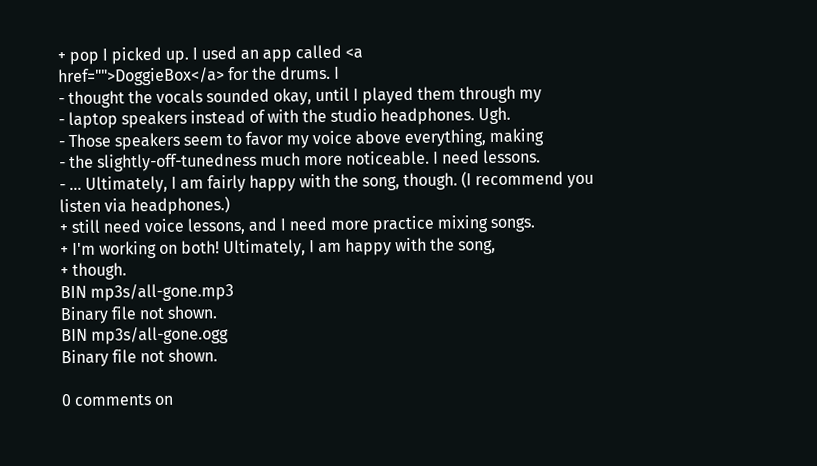+ pop I picked up. I used an app called <a
href="">DoggieBox</a> for the drums. I
- thought the vocals sounded okay, until I played them through my
- laptop speakers instead of with the studio headphones. Ugh.
- Those speakers seem to favor my voice above everything, making
- the slightly-off-tunedness much more noticeable. I need lessons.
- ... Ultimately, I am fairly happy with the song, though. (I recommend you listen via headphones.)
+ still need voice lessons, and I need more practice mixing songs.
+ I'm working on both! Ultimately, I am happy with the song,
+ though.
BIN mp3s/all-gone.mp3
Binary file not shown.
BIN mp3s/all-gone.ogg
Binary file not shown.

0 comments on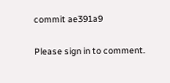commit ae391a9

Please sign in to comment.